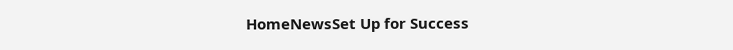HomeNewsSet Up for Success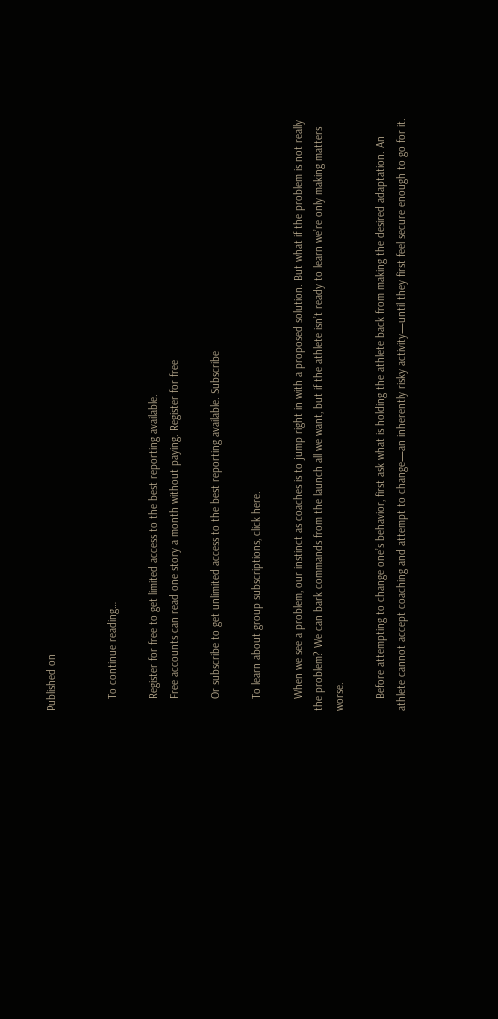Published on


    To continue reading…

    Register for free to get limited access to the best reporting available.
    Free accounts can read one story a month without paying. Register for free

    Or subscribe to get unlimited access to the best reporting available. Subscribe

    To learn about group subscriptions, click here.

    When we see a problem, our instinct as coaches is to jump right in with a proposed solution. But what if the problem is not really the problem? We can bark commands from the launch all we want, but if the athlete isn’t ready to learn we’re only making matters worse.

    Before attempting to change one’s behavior, first ask what is holding the athlete back from making the desired adaptation. An athlete cannot accept coaching and attempt to change—an inherently risky activity—until they first feel secure enough to go for it.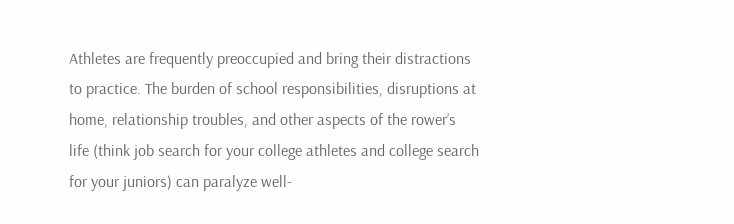Athletes are frequently preoccupied and bring their distractions to practice. The burden of school responsibilities, disruptions at home, relationship troubles, and other aspects of the rower’s life (think job search for your college athletes and college search for your juniors) can paralyze well-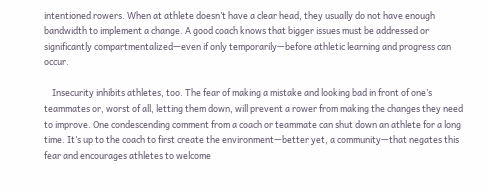intentioned rowers. When at athlete doesn’t have a clear head, they usually do not have enough bandwidth to implement a change. A good coach knows that bigger issues must be addressed or significantly compartmentalized—even if only temporarily—before athletic learning and progress can occur.

    Insecurity inhibits athletes, too. The fear of making a mistake and looking bad in front of one’s teammates or, worst of all, letting them down, will prevent a rower from making the changes they need to improve. One condescending comment from a coach or teammate can shut down an athlete for a long time. It’s up to the coach to first create the environment—better yet, a community—that negates this fear and encourages athletes to welcome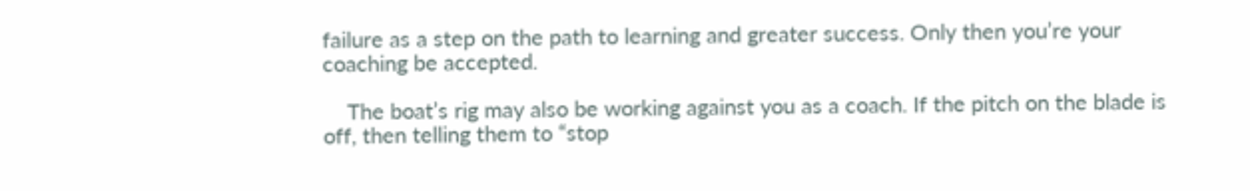failure as a step on the path to learning and greater success. Only then you’re your coaching be accepted.

    The boat’s rig may also be working against you as a coach. If the pitch on the blade is off, then telling them to “stop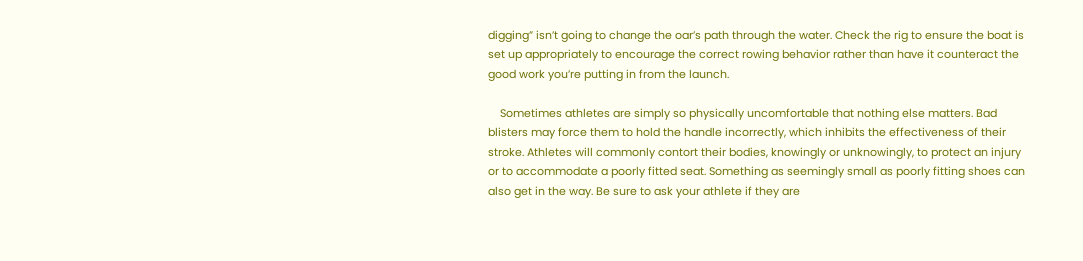digging” isn’t going to change the oar’s path through the water. Check the rig to ensure the boat is set up appropriately to encourage the correct rowing behavior rather than have it counteract the good work you’re putting in from the launch.

    Sometimes athletes are simply so physically uncomfortable that nothing else matters. Bad blisters may force them to hold the handle incorrectly, which inhibits the effectiveness of their stroke. Athletes will commonly contort their bodies, knowingly or unknowingly, to protect an injury or to accommodate a poorly fitted seat. Something as seemingly small as poorly fitting shoes can also get in the way. Be sure to ask your athlete if they are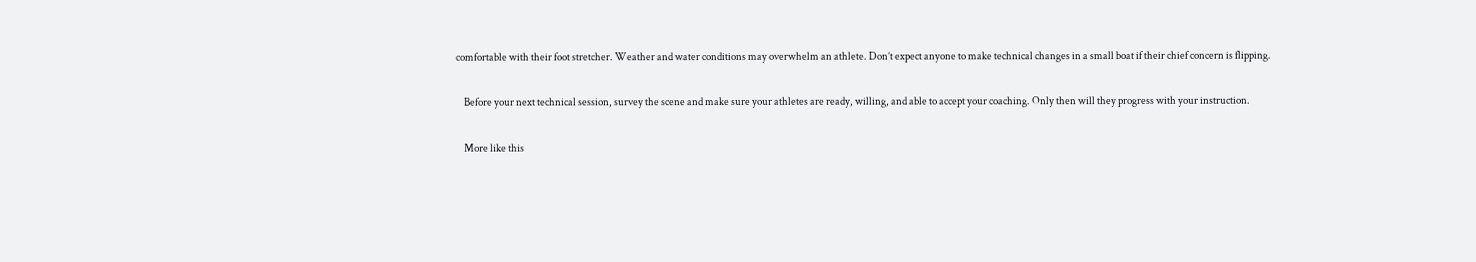comfortable with their foot stretcher. Weather and water conditions may overwhelm an athlete. Don’t expect anyone to make technical changes in a small boat if their chief concern is flipping.

    Before your next technical session, survey the scene and make sure your athletes are ready, willing, and able to accept your coaching. Only then will they progress with your instruction.

    More like this